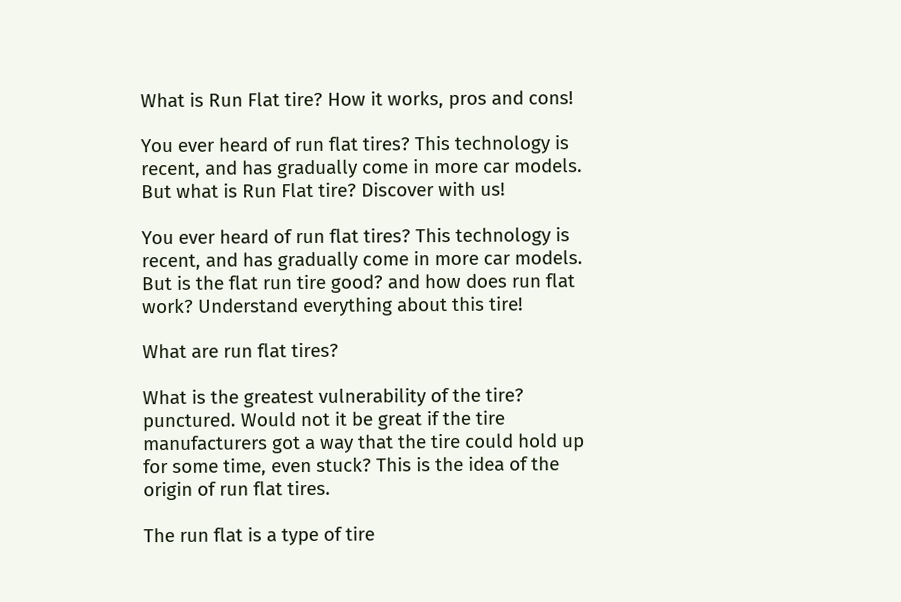What is Run Flat tire? How it works, pros and cons!

You ever heard of run flat tires? This technology is recent, and has gradually come in more car models. But what is Run Flat tire? Discover with us!

You ever heard of run flat tires? This technology is recent, and has gradually come in more car models. But is the flat run tire good? and how does run flat work? Understand everything about this tire!

What are run flat tires?

What is the greatest vulnerability of the tire? punctured. Would not it be great if the tire manufacturers got a way that the tire could hold up for some time, even stuck? This is the idea of the origin of run flat tires.

The run flat is a type of tire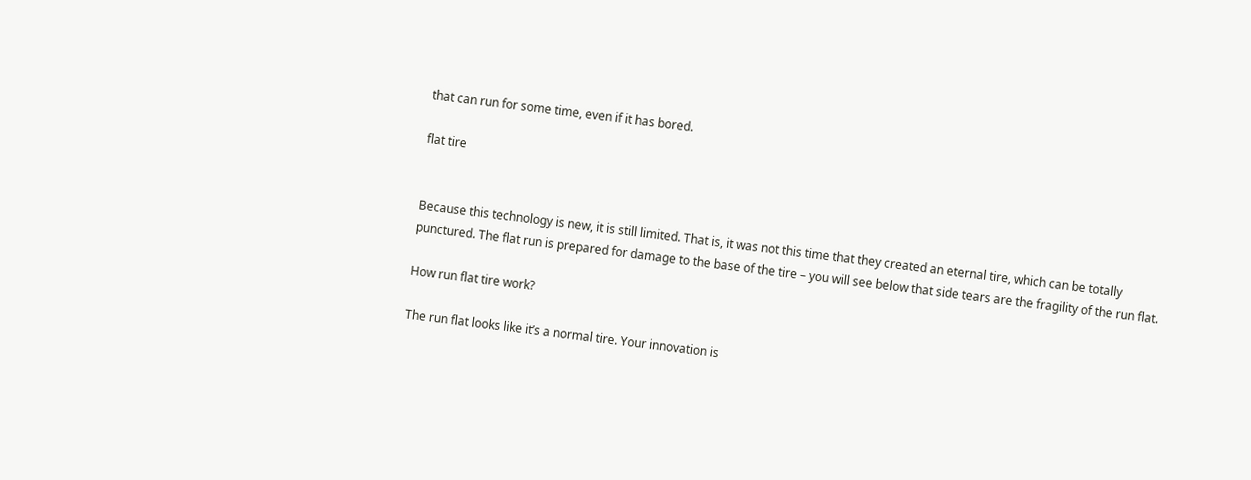that can run for some time, even if it has bored.

flat tire


Because this technology is new, it is still limited. That is, it was not this time that they created an eternal tire, which can be totally punctured. The flat run is prepared for damage to the base of the tire – you will see below that side tears are the fragility of the run flat.

How run flat tire work?

The run flat looks like it’s a normal tire. Your innovation is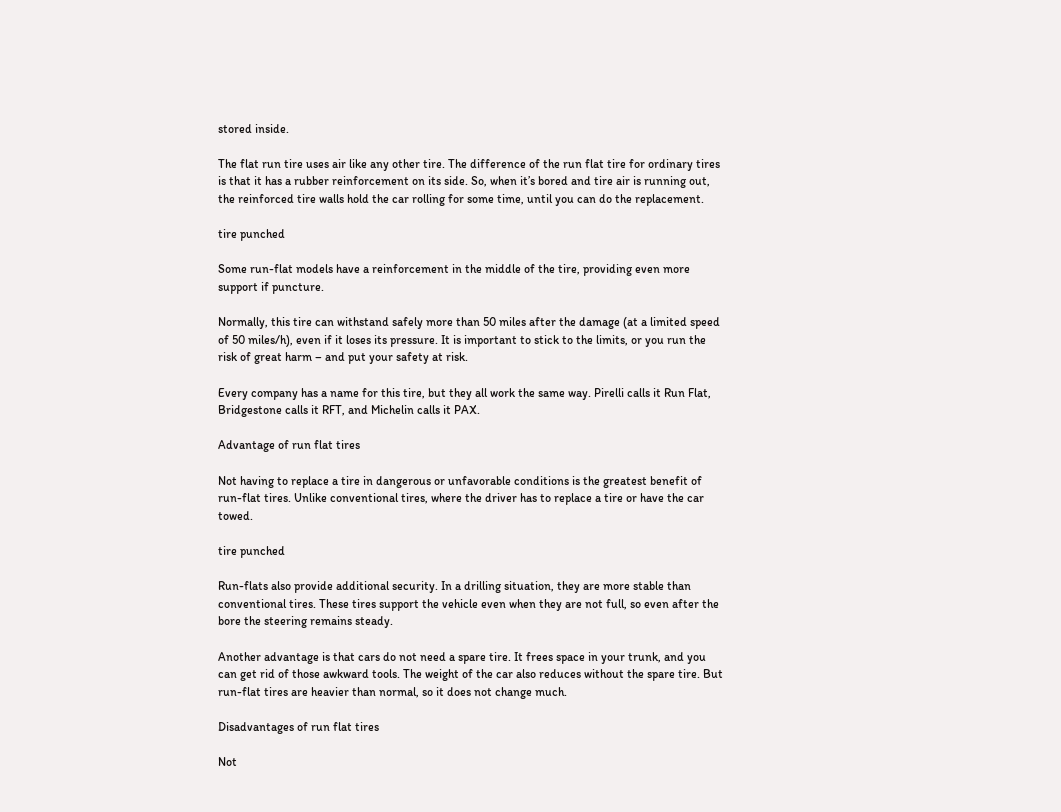stored inside.

The flat run tire uses air like any other tire. The difference of the run flat tire for ordinary tires is that it has a rubber reinforcement on its side. So, when it’s bored and tire air is running out, the reinforced tire walls hold the car rolling for some time, until you can do the replacement.

tire punched

Some run-flat models have a reinforcement in the middle of the tire, providing even more support if puncture.

Normally, this tire can withstand safely more than 50 miles after the damage (at a limited speed of 50 miles/h), even if it loses its pressure. It is important to stick to the limits, or you run the risk of great harm – and put your safety at risk.

Every company has a name for this tire, but they all work the same way. Pirelli calls it Run Flat, Bridgestone calls it RFT, and Michelin calls it PAX.

Advantage of run flat tires

Not having to replace a tire in dangerous or unfavorable conditions is the greatest benefit of run-flat tires. Unlike conventional tires, where the driver has to replace a tire or have the car towed.

tire punched

Run-flats also provide additional security. In a drilling situation, they are more stable than conventional tires. These tires support the vehicle even when they are not full, so even after the bore the steering remains steady.

Another advantage is that cars do not need a spare tire. It frees space in your trunk, and you can get rid of those awkward tools. The weight of the car also reduces without the spare tire. But run-flat tires are heavier than normal, so it does not change much.

Disadvantages of run flat tires

Not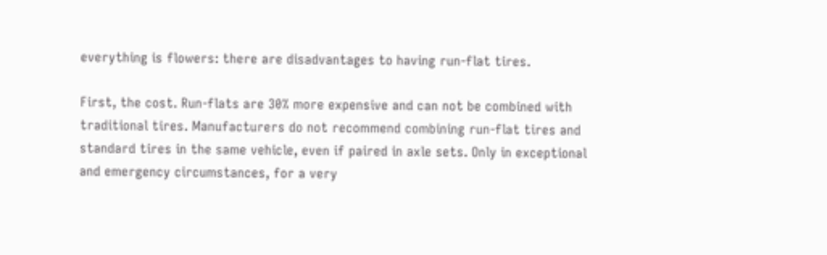everything is flowers: there are disadvantages to having run-flat tires.

First, the cost. Run-flats are 30% more expensive and can not be combined with traditional tires. Manufacturers do not recommend combining run-flat tires and standard tires in the same vehicle, even if paired in axle sets. Only in exceptional and emergency circumstances, for a very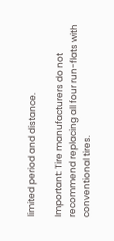limited period and distance.

Important: Tire manufacturers do not recommend replacing all four run-flats with conventional tires.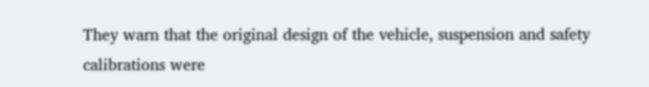They warn that the original design of the vehicle, suspension and safety calibrations were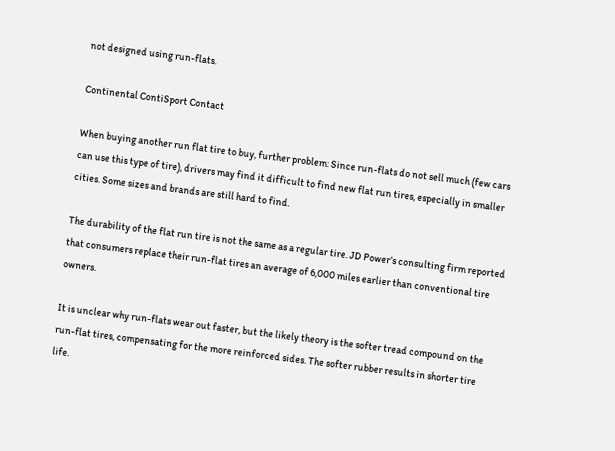not designed using run-flats.

Continental ContiSport Contact

When buying another run flat tire to buy, further problem: Since run-flats do not sell much (few cars can use this type of tire), drivers may find it difficult to find new flat run tires, especially in smaller cities. Some sizes and brands are still hard to find.

The durability of the flat run tire is not the same as a regular tire. JD Power’s consulting firm reported that consumers replace their run-flat tires an average of 6,000 miles earlier than conventional tire owners.

It is unclear why run-flats wear out faster, but the likely theory is the softer tread compound on the run-flat tires, compensating for the more reinforced sides. The softer rubber results in shorter tire life.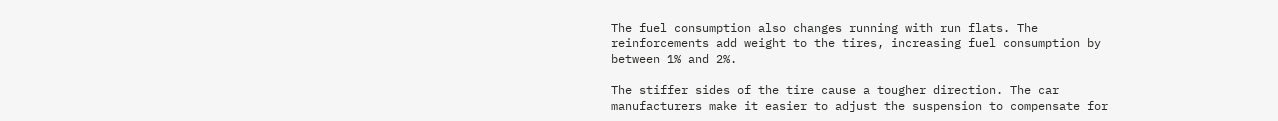The fuel consumption also changes running with run flats. The reinforcements add weight to the tires, increasing fuel consumption by between 1% and 2%.

The stiffer sides of the tire cause a tougher direction. The car manufacturers make it easier to adjust the suspension to compensate for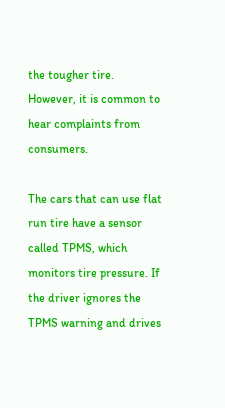the tougher tire. However, it is common to hear complaints from consumers.

The cars that can use flat run tire have a sensor called TPMS, which monitors tire pressure. If the driver ignores the TPMS warning and drives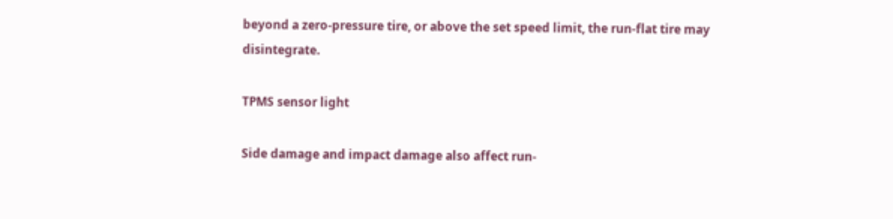beyond a zero-pressure tire, or above the set speed limit, the run-flat tire may disintegrate.

TPMS sensor light

Side damage and impact damage also affect run-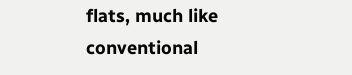flats, much like conventional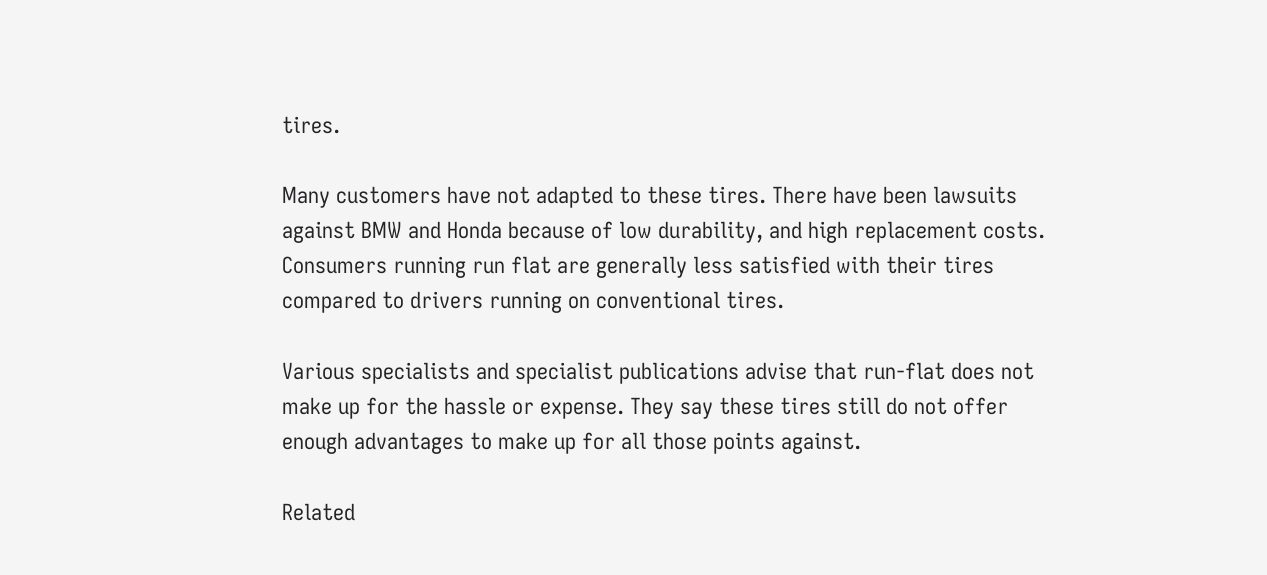tires.

Many customers have not adapted to these tires. There have been lawsuits against BMW and Honda because of low durability, and high replacement costs. Consumers running run flat are generally less satisfied with their tires compared to drivers running on conventional tires.

Various specialists and specialist publications advise that run-flat does not make up for the hassle or expense. They say these tires still do not offer enough advantages to make up for all those points against.

Related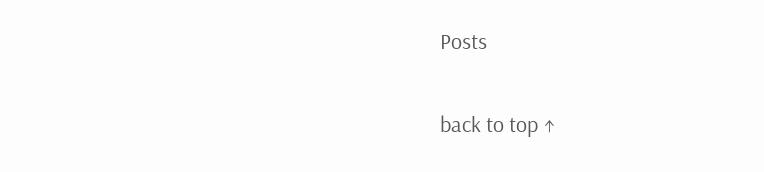Posts

back to top ↑